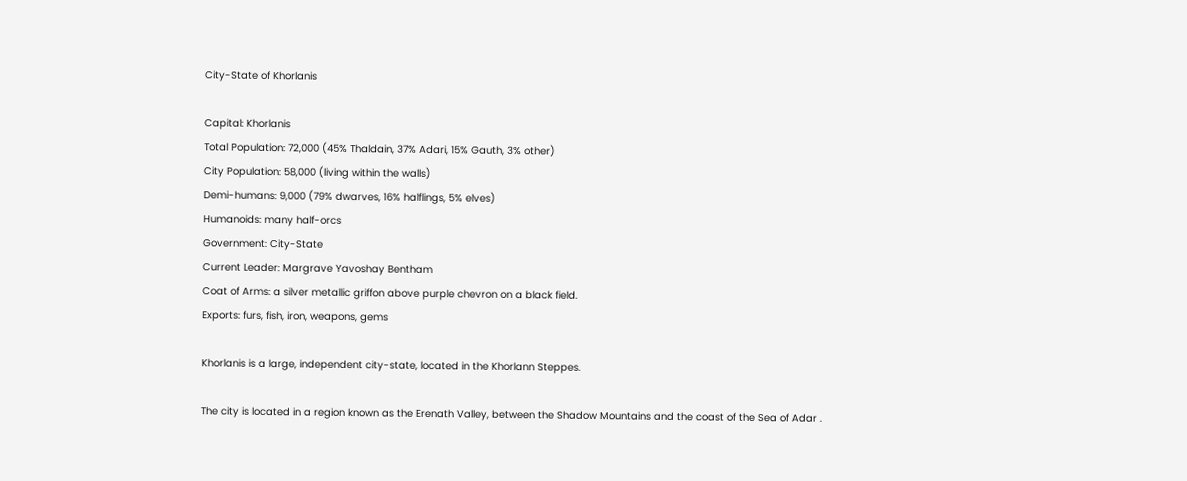City-State of Khorlanis

Capital: Khorlanis
Total Population: 72,000 (45% Thaldain, 37% Adari, 15% Gauth, 3% other)
City Population: 58,000 (living within the walls)
Demi-humans: 9,000 (79% dwarves, 16% halflings, 5% elves)
Humanoids: many half-orcs
Government: City-State
Current Leader: Margrave Yavoshay Bentham
Coat of Arms: a silver metallic griffon above purple chevron on a black field.
Exports: furs, fish, iron, weapons, gems

Khorlanis is a large, independent city-state, located in the Khorlann Steppes.

The city is located in a region known as the Erenath Valley, between the Shadow Mountains and the coast of the Sea of Adar .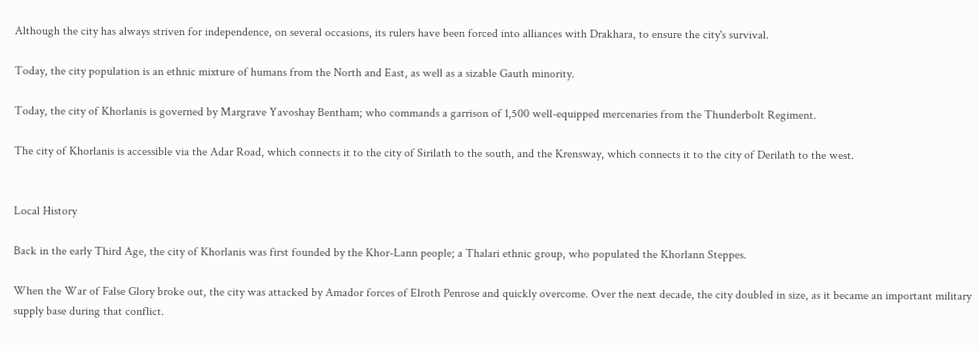Although the city has always striven for independence, on several occasions, its rulers have been forced into alliances with Drakhara, to ensure the city's survival.

Today, the city population is an ethnic mixture of humans from the North and East, as well as a sizable Gauth minority.

Today, the city of Khorlanis is governed by Margrave Yavoshay Bentham; who commands a garrison of 1,500 well-equipped mercenaries from the Thunderbolt Regiment.

The city of Khorlanis is accessible via the Adar Road, which connects it to the city of Sirilath to the south, and the Krensway, which connects it to the city of Derilath to the west.


Local History

Back in the early Third Age, the city of Khorlanis was first founded by the Khor-Lann people; a Thalari ethnic group, who populated the Khorlann Steppes.

When the War of False Glory broke out, the city was attacked by Amador forces of Elroth Penrose and quickly overcome. Over the next decade, the city doubled in size, as it became an important military supply base during that conflict.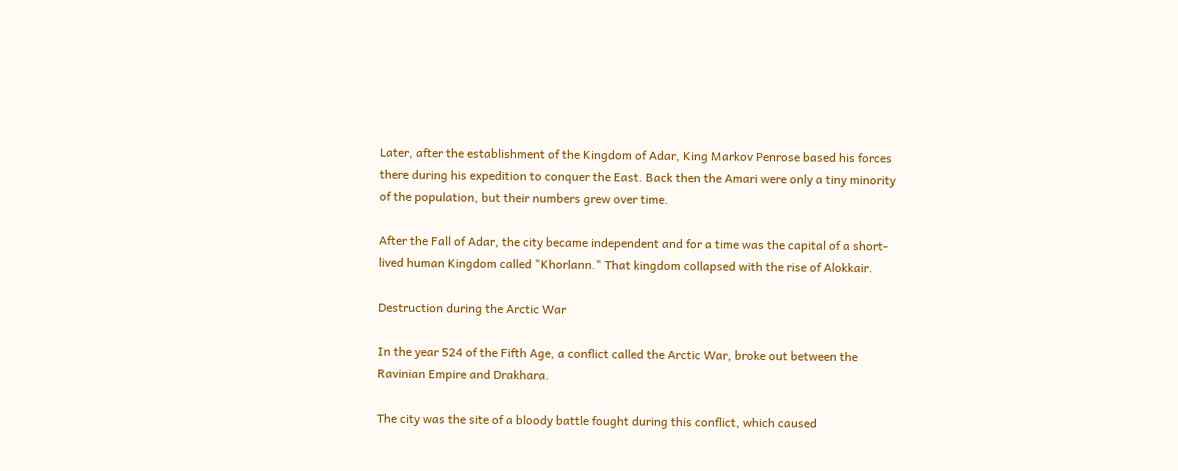Later, after the establishment of the Kingdom of Adar, King Markov Penrose based his forces there during his expedition to conquer the East. Back then the Amari were only a tiny minority of the population, but their numbers grew over time.

After the Fall of Adar, the city became independent and for a time was the capital of a short-lived human Kingdom called "Khorlann." That kingdom collapsed with the rise of Alokkair.

Destruction during the Arctic War

In the year 524 of the Fifth Age, a conflict called the Arctic War, broke out between the Ravinian Empire and Drakhara.

The city was the site of a bloody battle fought during this conflict, which caused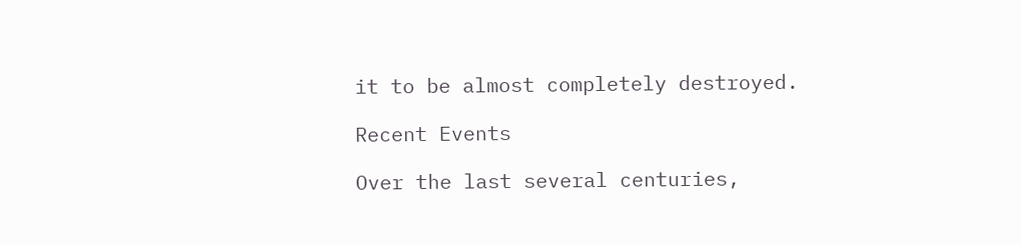it to be almost completely destroyed.

Recent Events

Over the last several centuries,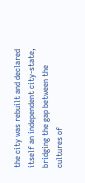the city was rebuilt and declared itself an independent city-state, bridging the gap between the cultures of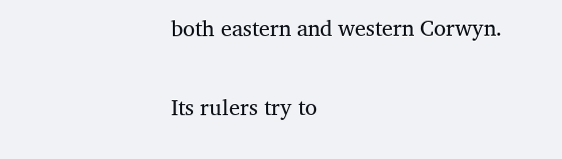both eastern and western Corwyn.

Its rulers try to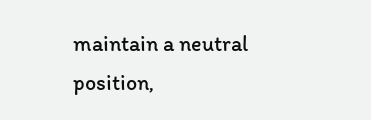maintain a neutral position,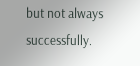but not always successfully.